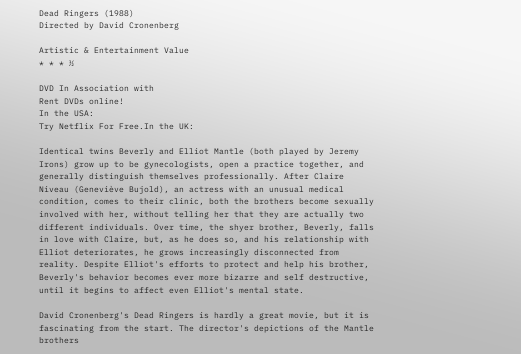Dead Ringers (1988)
Directed by David Cronenberg

Artistic & Entertainment Value
* * * ½

DVD In Association with
Rent DVDs online!
In the USA:
Try Netflix For Free.In the UK:

Identical twins Beverly and Elliot Mantle (both played by Jeremy Irons) grow up to be gynecologists, open a practice together, and generally distinguish themselves professionally. After Claire Niveau (Geneviève Bujold), an actress with an unusual medical condition, comes to their clinic, both the brothers become sexually involved with her, without telling her that they are actually two different individuals. Over time, the shyer brother, Beverly, falls in love with Claire, but, as he does so, and his relationship with Elliot deteriorates, he grows increasingly disconnected from reality. Despite Elliot's efforts to protect and help his brother, Beverly's behavior becomes ever more bizarre and self destructive, until it begins to affect even Elliot's mental state.

David Cronenberg's Dead Ringers is hardly a great movie, but it is fascinating from the start. The director's depictions of the Mantle brothers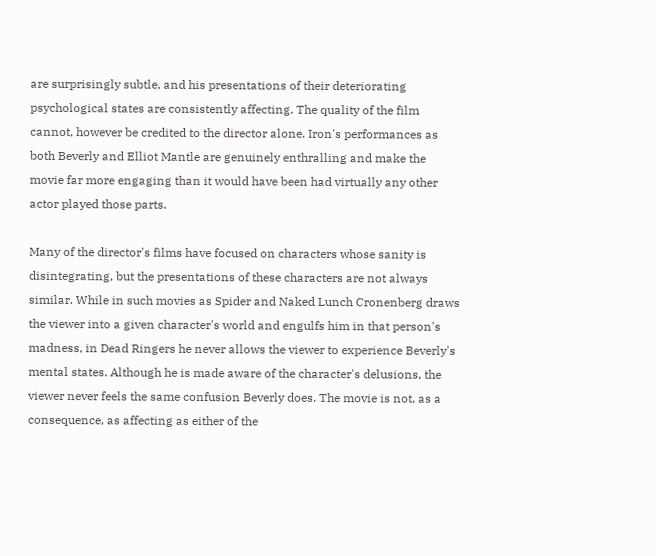are surprisingly subtle, and his presentations of their deteriorating psychological states are consistently affecting. The quality of the film cannot, however be credited to the director alone. Iron's performances as both Beverly and Elliot Mantle are genuinely enthralling and make the movie far more engaging than it would have been had virtually any other actor played those parts.

Many of the director's films have focused on characters whose sanity is disintegrating, but the presentations of these characters are not always similar. While in such movies as Spider and Naked Lunch Cronenberg draws the viewer into a given character's world and engulfs him in that person's madness, in Dead Ringers he never allows the viewer to experience Beverly's mental states. Although he is made aware of the character's delusions, the viewer never feels the same confusion Beverly does. The movie is not, as a consequence, as affecting as either of the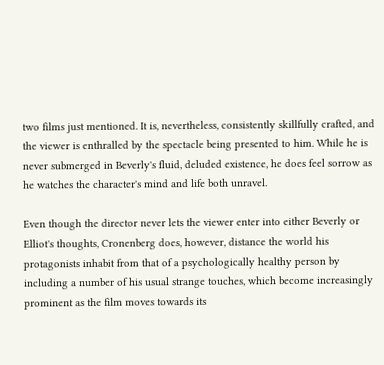two films just mentioned. It is, nevertheless, consistently skillfully crafted, and the viewer is enthralled by the spectacle being presented to him. While he is never submerged in Beverly's fluid, deluded existence, he does feel sorrow as he watches the character's mind and life both unravel.

Even though the director never lets the viewer enter into either Beverly or Elliot's thoughts, Cronenberg does, however, distance the world his protagonists inhabit from that of a psychologically healthy person by including a number of his usual strange touches, which become increasingly prominent as the film moves towards its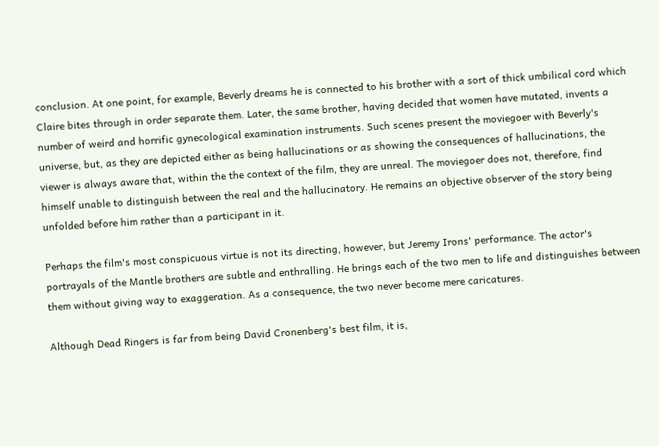conclusion. At one point, for example, Beverly dreams he is connected to his brother with a sort of thick umbilical cord which Claire bites through in order separate them. Later, the same brother, having decided that women have mutated, invents a number of weird and horrific gynecological examination instruments. Such scenes present the moviegoer with Beverly's universe, but, as they are depicted either as being hallucinations or as showing the consequences of hallucinations, the viewer is always aware that, within the the context of the film, they are unreal. The moviegoer does not, therefore, find himself unable to distinguish between the real and the hallucinatory. He remains an objective observer of the story being unfolded before him rather than a participant in it.

Perhaps the film's most conspicuous virtue is not its directing, however, but Jeremy Irons' performance. The actor's portrayals of the Mantle brothers are subtle and enthralling. He brings each of the two men to life and distinguishes between them without giving way to exaggeration. As a consequence, the two never become mere caricatures.

Although Dead Ringers is far from being David Cronenberg's best film, it is,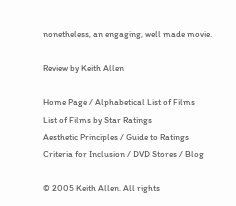nonetheless, an engaging, well made movie.

Review by Keith Allen

Home Page / Alphabetical List of Films
List of Films by Star Ratings
Aesthetic Principles / Guide to Ratings
Criteria for Inclusion / DVD Stores / Blog

© 2005 Keith Allen. All rights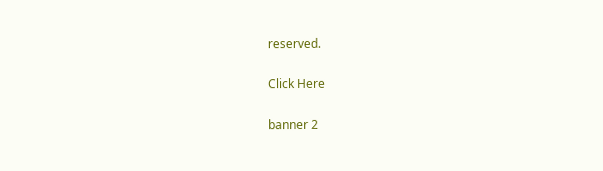reserved.

Click Here

banner 2